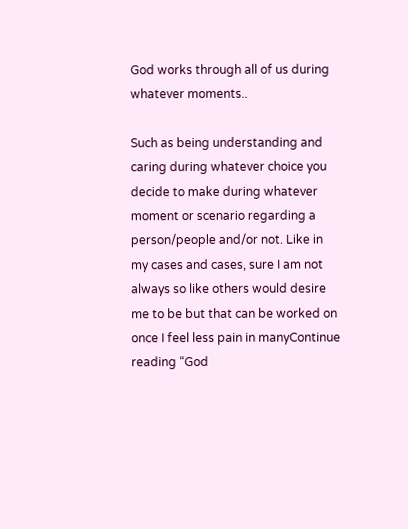God works through all of us during whatever moments..

Such as being understanding and caring during whatever choice you decide to make during whatever moment or scenario regarding a person/people and/or not. Like in my cases and cases, sure I am not always so like others would desire me to be but that can be worked on once I feel less pain in manyContinue reading “God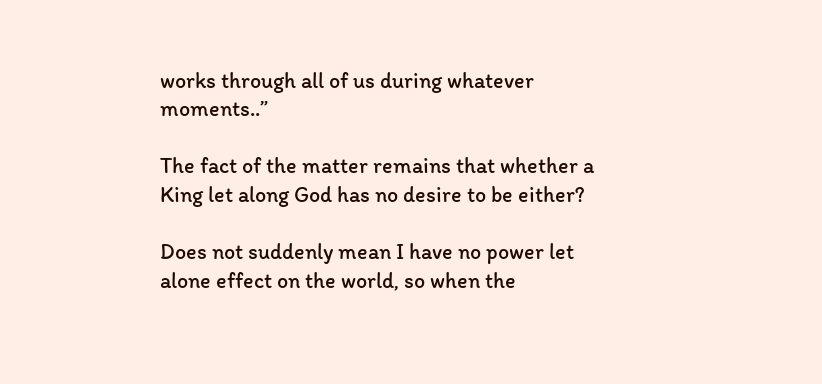works through all of us during whatever moments..”

The fact of the matter remains that whether a King let along God has no desire to be either?

Does not suddenly mean I have no power let alone effect on the world, so when the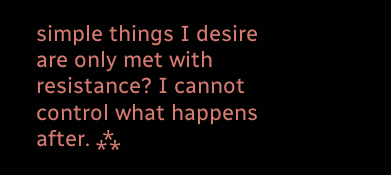simple things I desire are only met with resistance? I cannot control what happens after. ⁂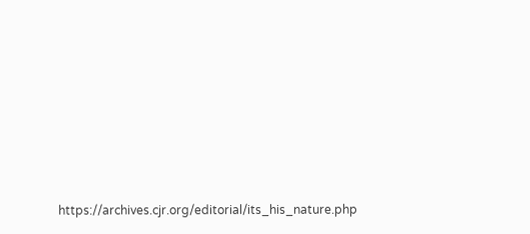https://archives.cjr.org/editorial/its_his_nature.php